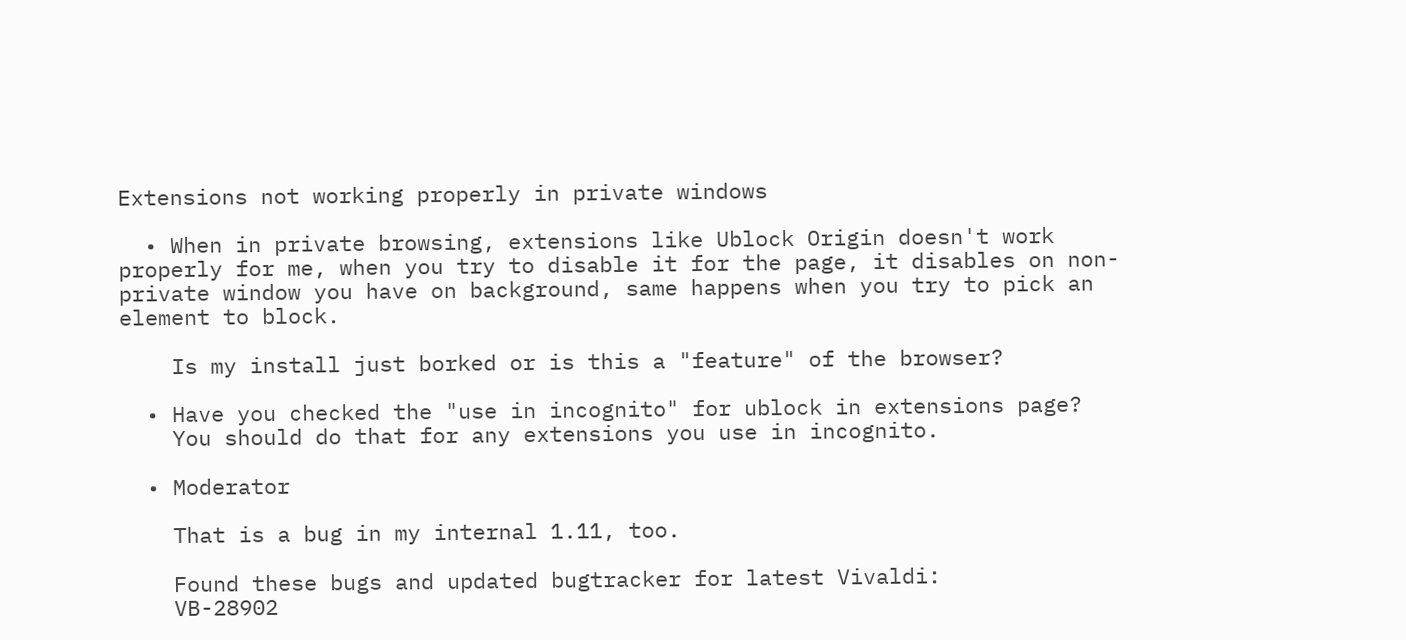Extensions not working properly in private windows

  • When in private browsing, extensions like Ublock Origin doesn't work properly for me, when you try to disable it for the page, it disables on non-private window you have on background, same happens when you try to pick an element to block.

    Is my install just borked or is this a "feature" of the browser?

  • Have you checked the "use in incognito" for ublock in extensions page?
    You should do that for any extensions you use in incognito.

  • Moderator

    That is a bug in my internal 1.11, too.

    Found these bugs and updated bugtracker for latest Vivaldi:
    VB-28902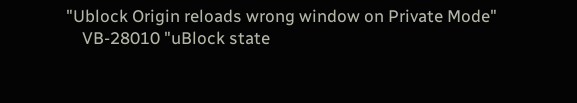"Ublock Origin reloads wrong window on Private Mode"
    VB-28010 "uBlock state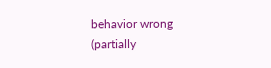behavior wrong (partially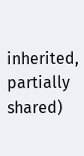inherited, partially shared)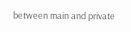between main and private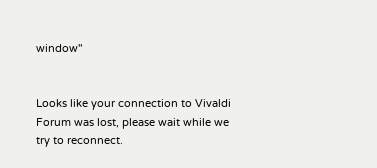window"


Looks like your connection to Vivaldi Forum was lost, please wait while we try to reconnect.